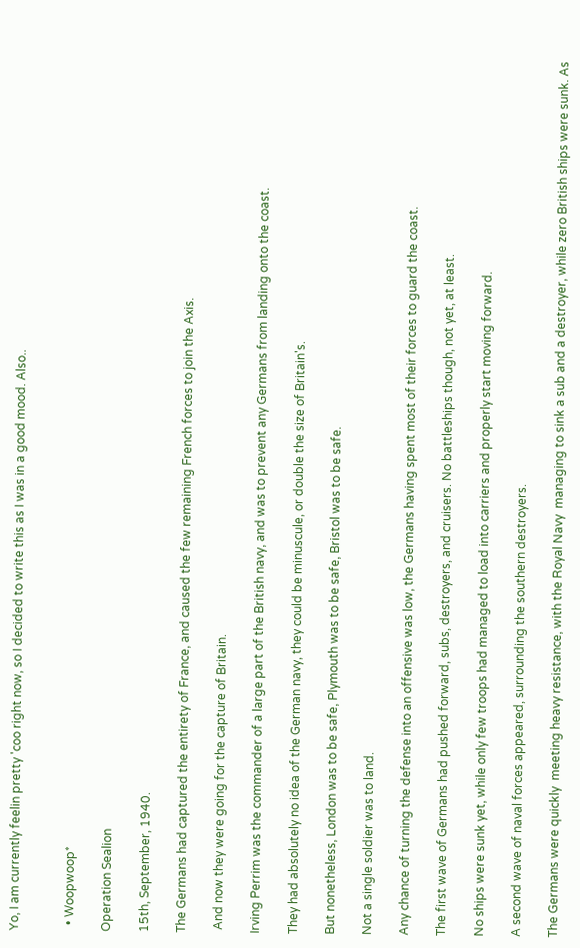Yo, I am currently feelin pretty 'coo right now, so I decided to write this as I was in a good mood. Also..


  • Woopwoop*

Operation Sealion

15th, September, 1940.

The Germans had captured the entirety of France, and caused the few remaining French forces to join the Axis.

 And now they were going for the capture of Britain.

Irving Perrim was the commander of a large part of the British navy, and was to prevent any Germans from landing onto the coast.

They had absolutely no idea of the German navy, they could be minuscule, or double the size of Britain's.

But nonetheless, London was to be safe, Plymouth was to be safe, Bristol was to be safe.

Not a single soldier was to land.

Any chance of turning the defense into an offensive was low, the Germans having spent most of their forces to guard the coast.

The first wave of Germans had pushed forward, subs, destroyers, and cruisers. No battleships though, not yet, at least.

No ships were sunk yet, while only few troops had managed to load into carriers and properly start moving forward.

A second wave of naval forces appeared, surrounding the southern destroyers.

The Germans were quickly  meeting heavy resistance, with the Royal Navy  managing to sink a sub and a destroyer, while zero British ships were sunk. As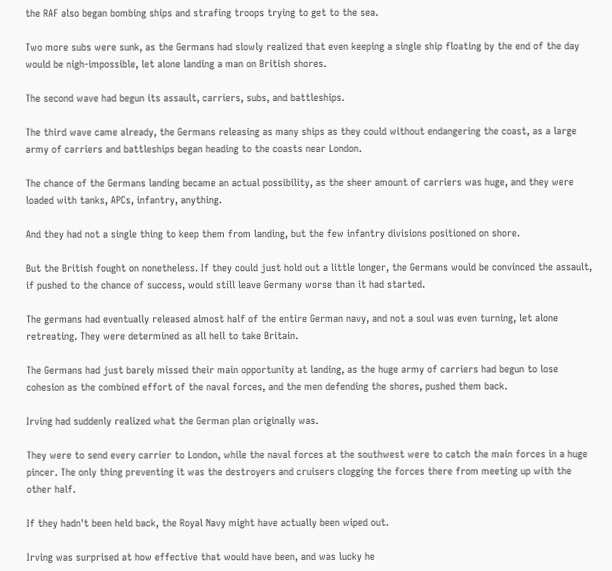the RAF also began bombing ships and strafing troops trying to get to the sea.

Two more subs were sunk, as the Germans had slowly realized that even keeping a single ship floating by the end of the day would be nigh-impossible, let alone landing a man on British shores.

The second wave had begun its assault, carriers, subs, and battleships.

The third wave came already, the Germans releasing as many ships as they could without endangering the coast, as a large army of carriers and battleships began heading to the coasts near London.

The chance of the Germans landing became an actual possibility, as the sheer amount of carriers was huge, and they were loaded with tanks, APCs, infantry, anything.

And they had not a single thing to keep them from landing, but the few infantry divisions positioned on shore.

But the British fought on nonetheless. If they could just hold out a little longer, the Germans would be convinced the assault, if pushed to the chance of success, would still leave Germany worse than it had started.

The germans had eventually released almost half of the entire German navy, and not a soul was even turning, let alone retreating. They were determined as all hell to take Britain.

The Germans had just barely missed their main opportunity at landing, as the huge army of carriers had begun to lose cohesion as the combined effort of the naval forces, and the men defending the shores, pushed them back.

Irving had suddenly realized what the German plan originally was.

They were to send every carrier to London, while the naval forces at the southwest were to catch the main forces in a huge pincer. The only thing preventing it was the destroyers and cruisers clogging the forces there from meeting up with the other half.

If they hadn't been held back, the Royal Navy might have actually been wiped out.

Irving was surprised at how effective that would have been, and was lucky he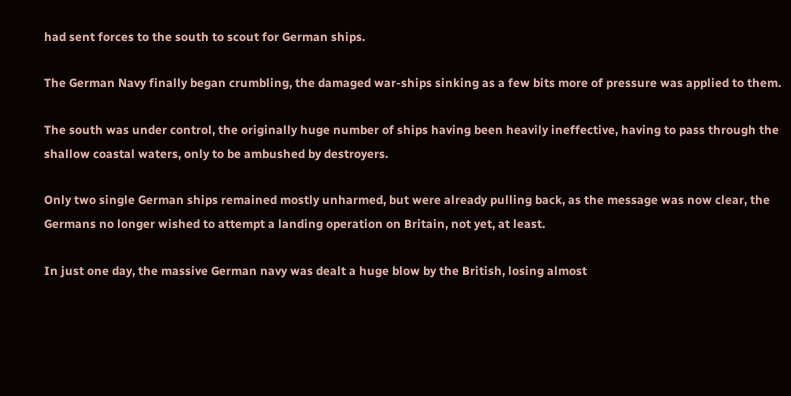had sent forces to the south to scout for German ships.

The German Navy finally began crumbling, the damaged war-ships sinking as a few bits more of pressure was applied to them.

The south was under control, the originally huge number of ships having been heavily ineffective, having to pass through the shallow coastal waters, only to be ambushed by destroyers.

Only two single German ships remained mostly unharmed, but were already pulling back, as the message was now clear, the Germans no longer wished to attempt a landing operation on Britain, not yet, at least.

In just one day, the massive German navy was dealt a huge blow by the British, losing almost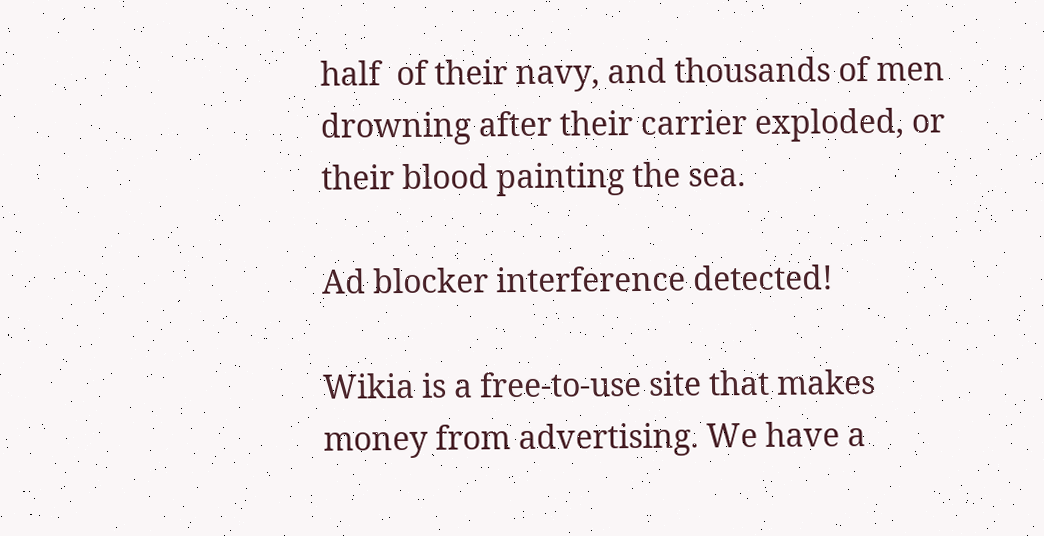half  of their navy, and thousands of men drowning after their carrier exploded, or their blood painting the sea.

Ad blocker interference detected!

Wikia is a free-to-use site that makes money from advertising. We have a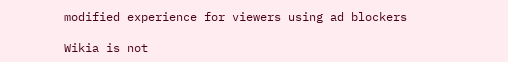modified experience for viewers using ad blockers

Wikia is not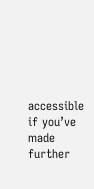accessible if you’ve made further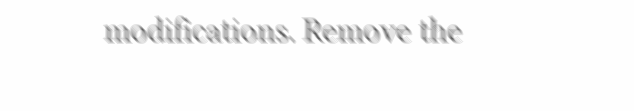modifications. Remove the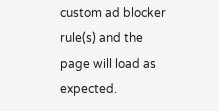custom ad blocker rule(s) and the page will load as expected.